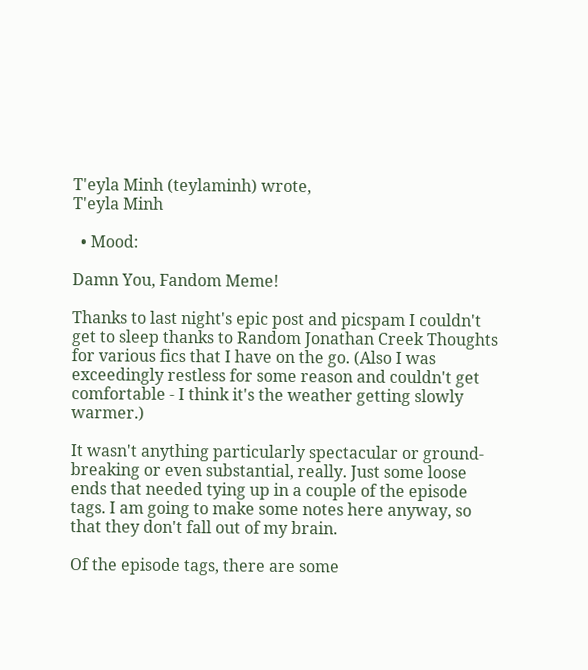T'eyla Minh (teylaminh) wrote,
T'eyla Minh

  • Mood:

Damn You, Fandom Meme!

Thanks to last night's epic post and picspam I couldn't get to sleep thanks to Random Jonathan Creek Thoughts for various fics that I have on the go. (Also I was exceedingly restless for some reason and couldn't get comfortable - I think it's the weather getting slowly warmer.)

It wasn't anything particularly spectacular or ground-breaking or even substantial, really. Just some loose ends that needed tying up in a couple of the episode tags. I am going to make some notes here anyway, so that they don't fall out of my brain.

Of the episode tags, there are some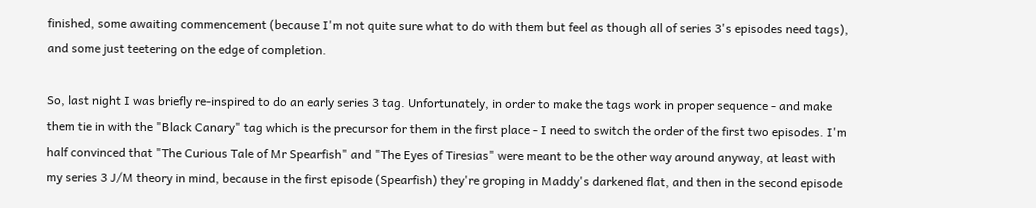finished, some awaiting commencement (because I'm not quite sure what to do with them but feel as though all of series 3's episodes need tags), and some just teetering on the edge of completion.

So, last night I was briefly re-inspired to do an early series 3 tag. Unfortunately, in order to make the tags work in proper sequence - and make them tie in with the "Black Canary" tag which is the precursor for them in the first place - I need to switch the order of the first two episodes. I'm half convinced that "The Curious Tale of Mr Spearfish" and "The Eyes of Tiresias" were meant to be the other way around anyway, at least with my series 3 J/M theory in mind, because in the first episode (Spearfish) they're groping in Maddy's darkened flat, and then in the second episode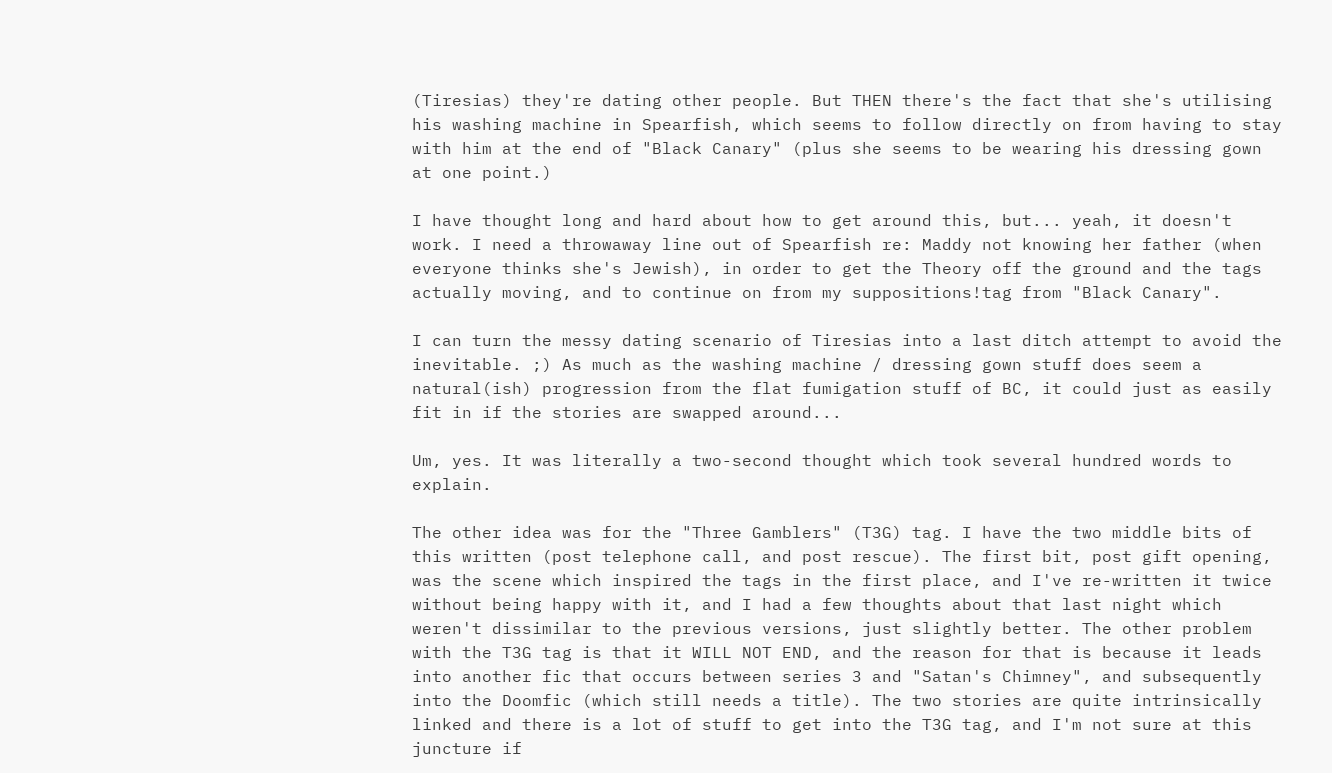(Tiresias) they're dating other people. But THEN there's the fact that she's utilising his washing machine in Spearfish, which seems to follow directly on from having to stay with him at the end of "Black Canary" (plus she seems to be wearing his dressing gown at one point.)

I have thought long and hard about how to get around this, but... yeah, it doesn't work. I need a throwaway line out of Spearfish re: Maddy not knowing her father (when everyone thinks she's Jewish), in order to get the Theory off the ground and the tags actually moving, and to continue on from my suppositions!tag from "Black Canary".

I can turn the messy dating scenario of Tiresias into a last ditch attempt to avoid the inevitable. ;) As much as the washing machine / dressing gown stuff does seem a natural(ish) progression from the flat fumigation stuff of BC, it could just as easily fit in if the stories are swapped around...

Um, yes. It was literally a two-second thought which took several hundred words to explain.

The other idea was for the "Three Gamblers" (T3G) tag. I have the two middle bits of this written (post telephone call, and post rescue). The first bit, post gift opening, was the scene which inspired the tags in the first place, and I've re-written it twice without being happy with it, and I had a few thoughts about that last night which weren't dissimilar to the previous versions, just slightly better. The other problem with the T3G tag is that it WILL NOT END, and the reason for that is because it leads into another fic that occurs between series 3 and "Satan's Chimney", and subsequently into the Doomfic (which still needs a title). The two stories are quite intrinsically linked and there is a lot of stuff to get into the T3G tag, and I'm not sure at this juncture if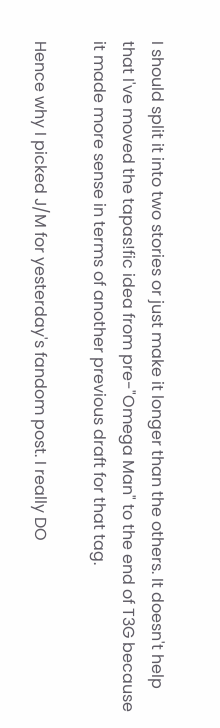I should split it into two stories or just make it longer than the others. It doesn't help that I've moved the tapas!fic idea from pre-"Omega Man" to the end of T3G because it made more sense in terms of another previous draft for that tag.

Hence why I picked J/M for yesterday's fandom post. I really DO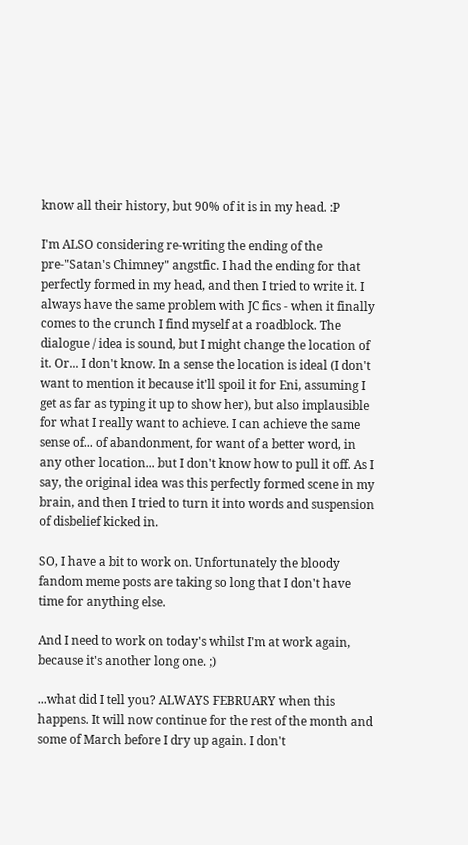know all their history, but 90% of it is in my head. :P

I'm ALSO considering re-writing the ending of the pre-"Satan's Chimney" angstfic. I had the ending for that perfectly formed in my head, and then I tried to write it. I always have the same problem with JC fics - when it finally comes to the crunch I find myself at a roadblock. The dialogue / idea is sound, but I might change the location of it. Or... I don't know. In a sense the location is ideal (I don't want to mention it because it'll spoil it for Eni, assuming I get as far as typing it up to show her), but also implausible for what I really want to achieve. I can achieve the same sense of... of abandonment, for want of a better word, in any other location... but I don't know how to pull it off. As I say, the original idea was this perfectly formed scene in my brain, and then I tried to turn it into words and suspension of disbelief kicked in.

SO, I have a bit to work on. Unfortunately the bloody fandom meme posts are taking so long that I don't have time for anything else.

And I need to work on today's whilst I'm at work again, because it's another long one. ;)

...what did I tell you? ALWAYS FEBRUARY when this happens. It will now continue for the rest of the month and some of March before I dry up again. I don't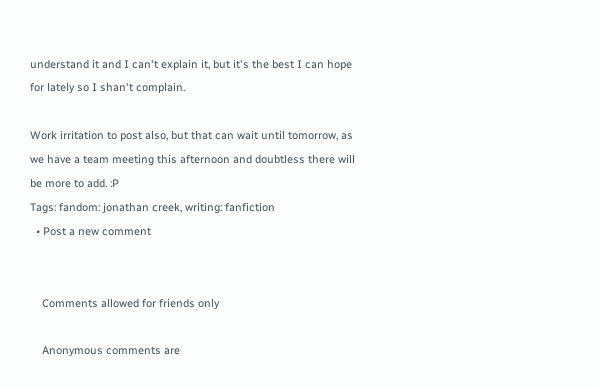understand it and I can't explain it, but it's the best I can hope for lately so I shan't complain.

Work irritation to post also, but that can wait until tomorrow, as we have a team meeting this afternoon and doubtless there will be more to add. :P
Tags: fandom: jonathan creek, writing: fanfiction
  • Post a new comment


    Comments allowed for friends only

    Anonymous comments are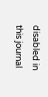disabled in this journal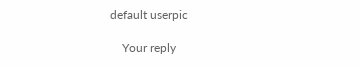default userpic

    Your reply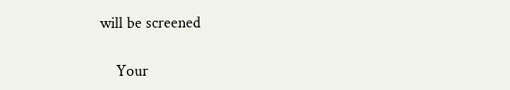will be screened

    Your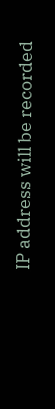IP address will be recorded